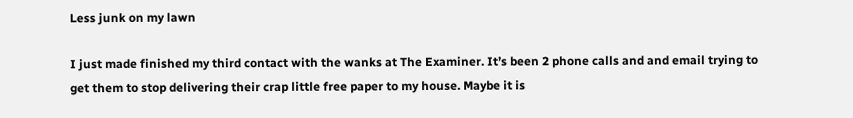Less junk on my lawn

I just made finished my third contact with the wanks at The Examiner. It’s been 2 phone calls and and email trying to get them to stop delivering their crap little free paper to my house. Maybe it is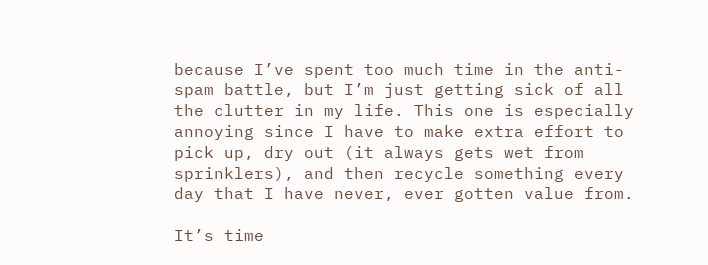because I’ve spent too much time in the anti-spam battle, but I’m just getting sick of all the clutter in my life. This one is especially annoying since I have to make extra effort to pick up, dry out (it always gets wet from sprinklers), and then recycle something every day that I have never, ever gotten value from.

It’s time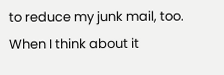to reduce my junk mail, too. When I think about it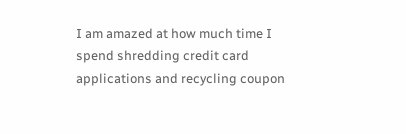I am amazed at how much time I spend shredding credit card applications and recycling coupon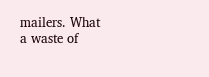mailers. What a waste of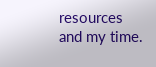resources and my time.